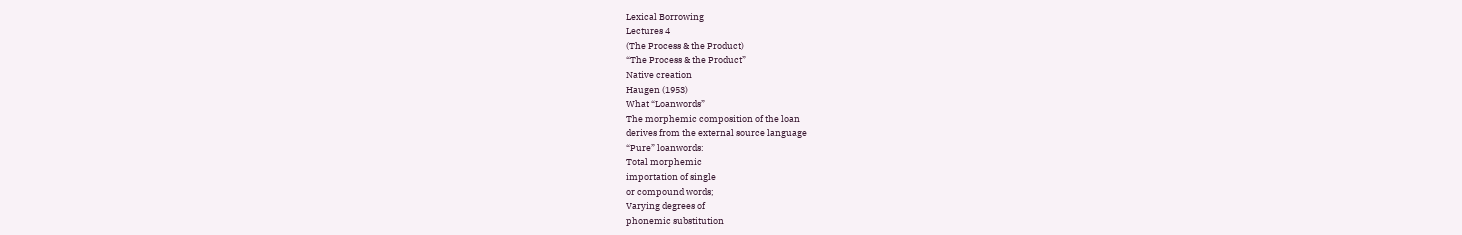Lexical Borrowing
Lectures 4
(The Process & the Product)
“The Process & the Product”
Native creation
Haugen (1953)
What “Loanwords”
The morphemic composition of the loan
derives from the external source language
“Pure” loanwords:
Total morphemic
importation of single
or compound words;
Varying degrees of
phonemic substitution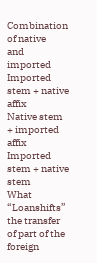Combination of native
and imported
Imported stem + native affix
Native stem + imported affix
Imported stem + native stem
What “Loanshifts”
the transfer of part of the foreign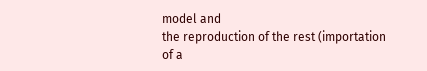model and
the reproduction of the rest (importation of a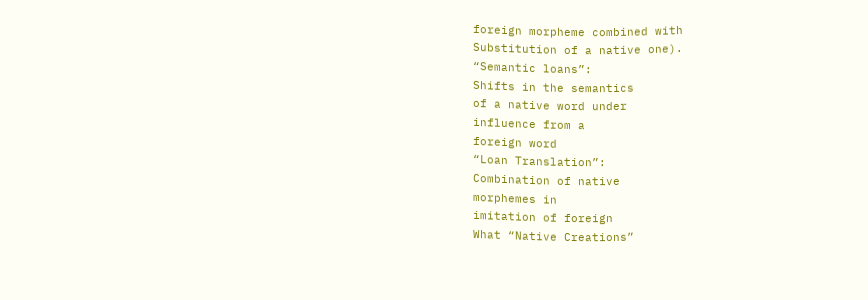foreign morpheme combined with
Substitution of a native one).
“Semantic loans”:
Shifts in the semantics
of a native word under
influence from a
foreign word
“Loan Translation”:
Combination of native
morphemes in
imitation of foreign
What “Native Creations”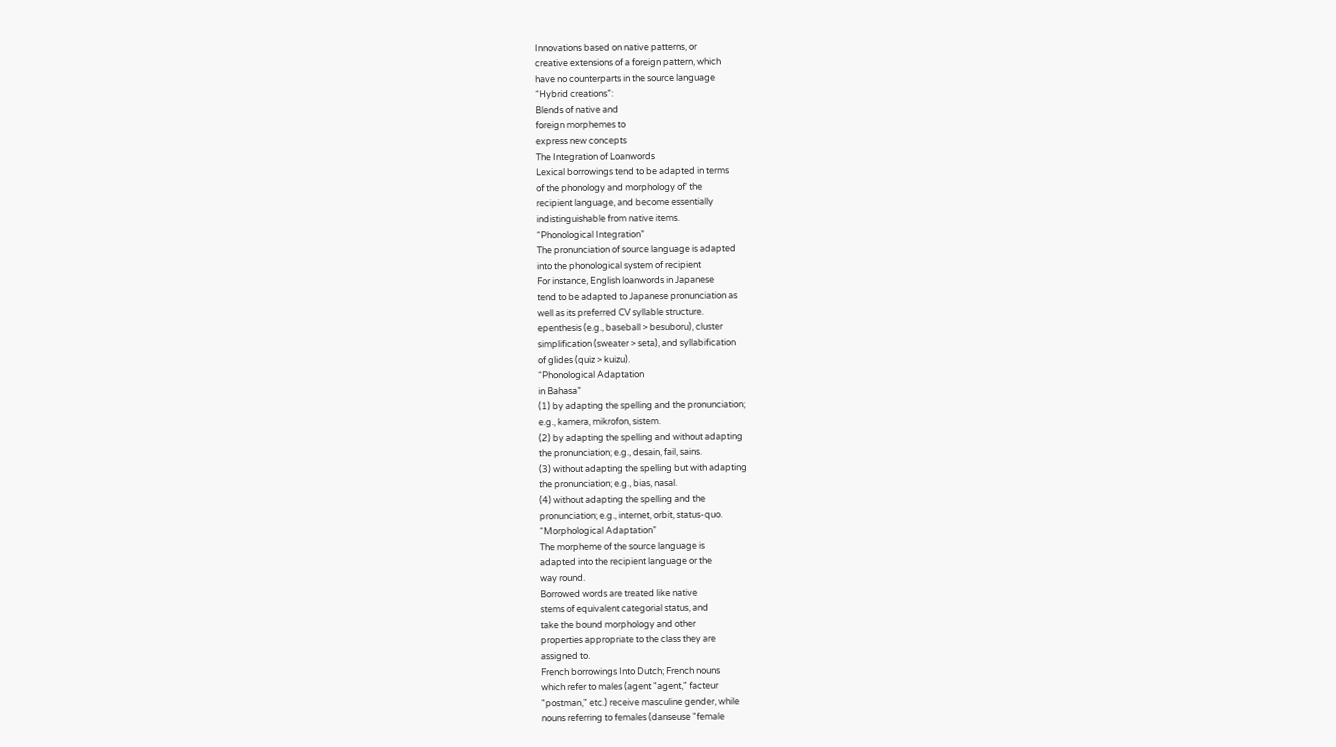Innovations based on native patterns, or
creative extensions of a foreign pattern, which
have no counterparts in the source language
“Hybrid creations”:
Blends of native and
foreign morphemes to
express new concepts
The Integration of Loanwords
Lexical borrowings tend to be adapted in terms
of the phonology and morphology of' the
recipient language, and become essentially
indistinguishable from native items.
“Phonological Integration”
The pronunciation of source language is adapted
into the phonological system of recipient
For instance, English loanwords in Japanese
tend to be adapted to Japanese pronunciation as
well as its preferred CV syllable structure.
epenthesis (e.g., baseball > besuboru), cluster
simplification (sweater > seta), and syllabification
of glides (quiz > kuizu).
“Phonological Adaptation
in Bahasa”
(1) by adapting the spelling and the pronunciation;
e.g., kamera, mikrofon, sistem.
(2) by adapting the spelling and without adapting
the pronunciation; e.g., desain, fail, sains.
(3) without adapting the spelling but with adapting
the pronunciation; e.g., bias, nasal.
(4) without adapting the spelling and the
pronunciation; e.g., internet, orbit, status-quo.
“Morphological Adaptation”
The morpheme of the source language is
adapted into the recipient language or the
way round.
Borrowed words are treated like native
stems of equivalent categorial status, and
take the bound morphology and other
properties appropriate to the class they are
assigned to.
French borrowings Into Dutch; French nouns
which refer to males (agent "agent," facteur
"postman," etc.) receive masculine gender, while
nouns referring to females (danseuse "female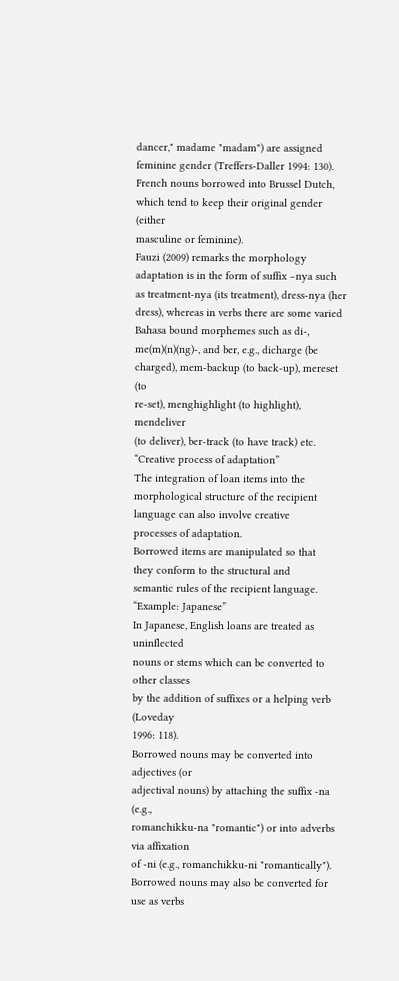dancer," madame "madam") are assigned
feminine gender (Treffers-Daller 1994: 130).
French nouns borrowed into Brussel Dutch,
which tend to keep their original gender (either
masculine or feminine).
Fauzi (2009) remarks the morphology
adaptation is in the form of suffix –nya such
as treatment-nya (its treatment), dress-nya (her
dress), whereas in verbs there are some varied
Bahasa bound morphemes such as di-,
me(m)(n)(ng)-, and ber, e.g., dicharge (be
charged), mem-backup (to back-up), mereset (to
re-set), menghighlight (to highlight), mendeliver
(to deliver), ber-track (to have track) etc.
“Creative process of adaptation”
The integration of loan items into the
morphological structure of the recipient
language can also involve creative
processes of adaptation.
Borrowed items are manipulated so that
they conform to the structural and
semantic rules of the recipient language.
“Example: Japanese”
In Japanese, English loans are treated as uninflected
nouns or stems which can be converted to other classes
by the addition of suffixes or a helping verb (Loveday
1996: 118).
Borrowed nouns may be converted into adjectives (or
adjectival nouns) by attaching the suffix -na (e.g.,
romanchikku-na "romantic") or into adverbs via affixation
of -ni (e.g., romanchikku-ni "romantically").
Borrowed nouns may also be converted for use as verbs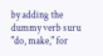by adding the dummy verb suru "do, make," for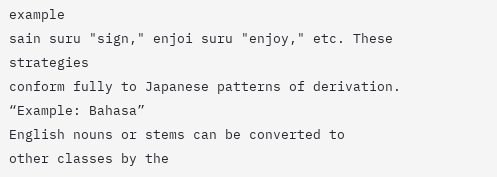example
sain suru "sign," enjoi suru "enjoy," etc. These strategies
conform fully to Japanese patterns of derivation.
“Example: Bahasa”
English nouns or stems can be converted to
other classes by the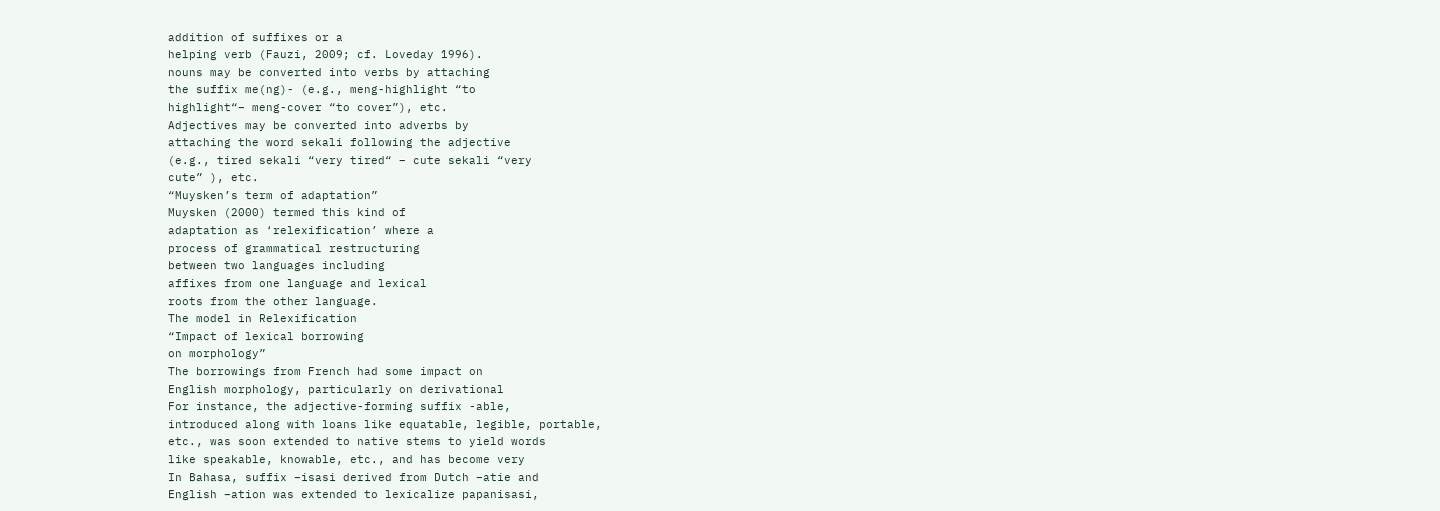addition of suffixes or a
helping verb (Fauzi, 2009; cf. Loveday 1996).
nouns may be converted into verbs by attaching
the suffix me(ng)- (e.g., meng-highlight “to
highlight“– meng-cover “to cover”), etc.
Adjectives may be converted into adverbs by
attaching the word sekali following the adjective
(e.g., tired sekali “very tired“ – cute sekali “very
cute” ), etc.
“Muysken’s term of adaptation”
Muysken (2000) termed this kind of
adaptation as ‘relexification’ where a
process of grammatical restructuring
between two languages including
affixes from one language and lexical
roots from the other language.
The model in Relexification
“Impact of lexical borrowing
on morphology”
The borrowings from French had some impact on
English morphology, particularly on derivational
For instance, the adjective-forming suffix -able,
introduced along with loans like equatable, legible, portable,
etc., was soon extended to native stems to yield words
like speakable, knowable, etc., and has become very
In Bahasa, suffix –isasi derived from Dutch –atie and
English –ation was extended to lexicalize papanisasi,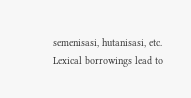semenisasi, hutanisasi, etc.
Lexical borrowings lead to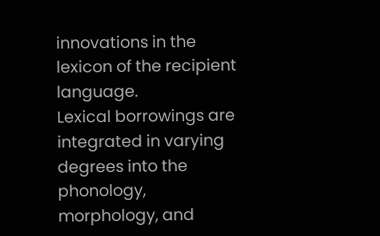innovations in the
lexicon of the recipient language.
Lexical borrowings are integrated in varying
degrees into the phonology, morphology, and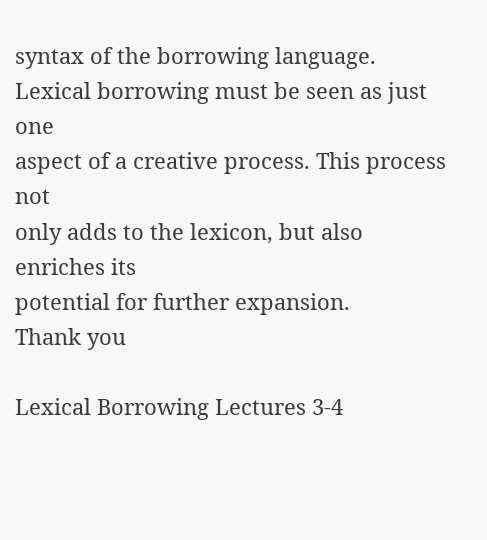syntax of the borrowing language.
Lexical borrowing must be seen as just one
aspect of a creative process. This process not
only adds to the lexicon, but also enriches its
potential for further expansion.
Thank you

Lexical Borrowing Lectures 3-4